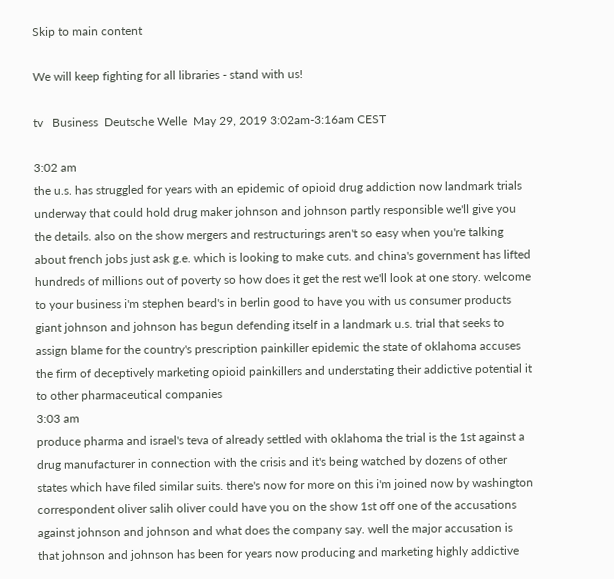Skip to main content

We will keep fighting for all libraries - stand with us!

tv   Business  Deutsche Welle  May 29, 2019 3:02am-3:16am CEST

3:02 am
the u.s. has struggled for years with an epidemic of opioid drug addiction now landmark trials underway that could hold drug maker johnson and johnson partly responsible we'll give you the details. also on the show mergers and restructurings aren't so easy when you're talking about french jobs just ask g.e. which is looking to make cuts. and china's government has lifted hundreds of millions out of poverty so how does it get the rest we'll look at one story. welcome to your business i'm stephen beard's in berlin good to have you with us consumer products giant johnson and johnson has begun defending itself in a landmark u.s. trial that seeks to assign blame for the country's prescription painkiller epidemic the state of oklahoma accuses the firm of deceptively marketing opioid painkillers and understating their addictive potential it to other pharmaceutical companies
3:03 am
produce pharma and israel's teva of already settled with oklahoma the trial is the 1st against a drug manufacturer in connection with the crisis and it's being watched by dozens of other states which have filed similar suits. there's now for more on this i'm joined now by washington correspondent oliver salih oliver could have you on the show 1st off one of the accusations against johnson and johnson and what does the company say. well the major accusation is that johnson and johnson has been for years now producing and marketing highly addictive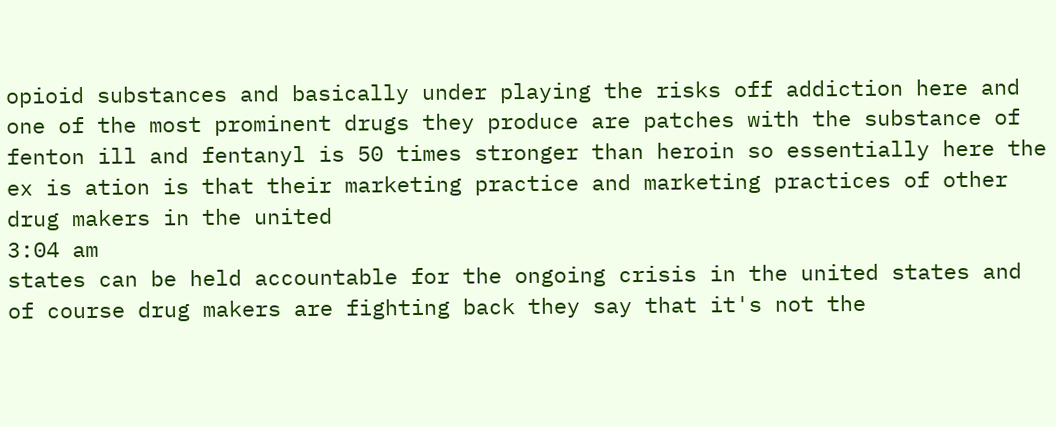opioid substances and basically under playing the risks off addiction here and one of the most prominent drugs they produce are patches with the substance of fenton ill and fentanyl is 50 times stronger than heroin so essentially here the ex is ation is that their marketing practice and marketing practices of other drug makers in the united
3:04 am
states can be held accountable for the ongoing crisis in the united states and of course drug makers are fighting back they say that it's not the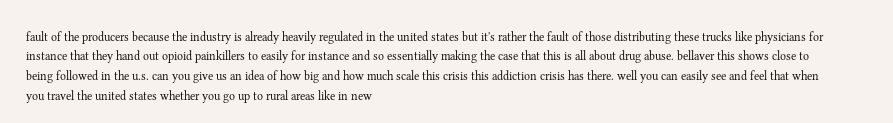fault of the producers because the industry is already heavily regulated in the united states but it's rather the fault of those distributing these trucks like physicians for instance that they hand out opioid painkillers to easily for instance and so essentially making the case that this is all about drug abuse. bellaver this shows close to being followed in the u.s. can you give us an idea of how big and how much scale this crisis this addiction crisis has there. well you can easily see and feel that when you travel the united states whether you go up to rural areas like in new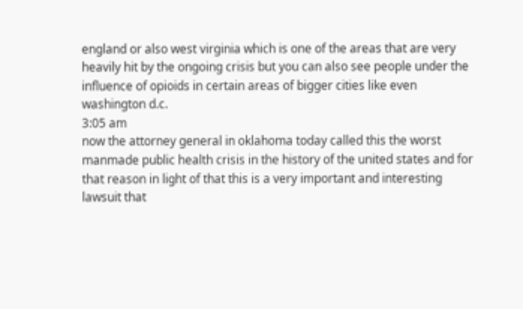england or also west virginia which is one of the areas that are very heavily hit by the ongoing crisis but you can also see people under the influence of opioids in certain areas of bigger cities like even washington d.c.
3:05 am
now the attorney general in oklahoma today called this the worst manmade public health crisis in the history of the united states and for that reason in light of that this is a very important and interesting lawsuit that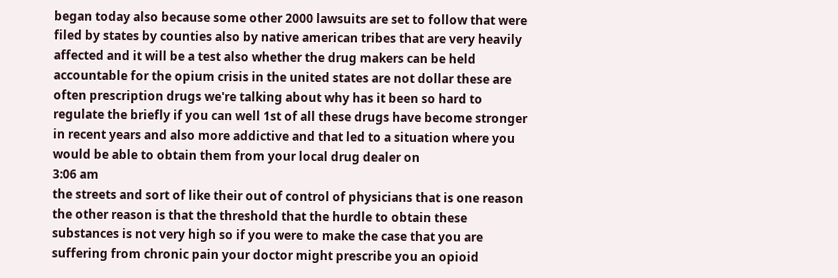began today also because some other 2000 lawsuits are set to follow that were filed by states by counties also by native american tribes that are very heavily affected and it will be a test also whether the drug makers can be held accountable for the opium crisis in the united states are not dollar these are often prescription drugs we're talking about why has it been so hard to regulate the briefly if you can well 1st of all these drugs have become stronger in recent years and also more addictive and that led to a situation where you would be able to obtain them from your local drug dealer on
3:06 am
the streets and sort of like their out of control of physicians that is one reason the other reason is that the threshold that the hurdle to obtain these substances is not very high so if you were to make the case that you are suffering from chronic pain your doctor might prescribe you an opioid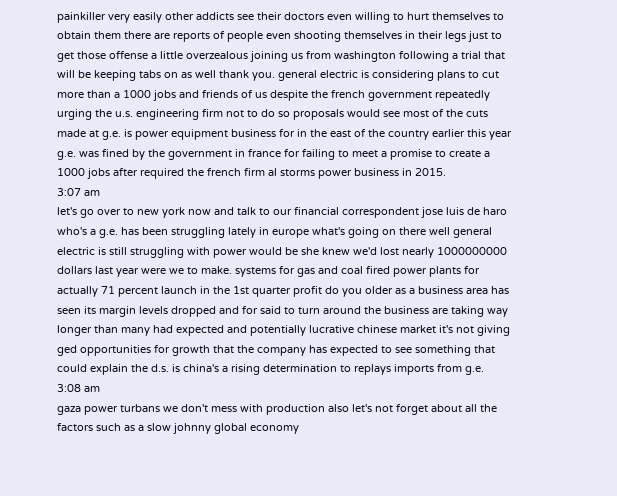painkiller very easily other addicts see their doctors even willing to hurt themselves to obtain them there are reports of people even shooting themselves in their legs just to get those offense a little overzealous joining us from washington following a trial that will be keeping tabs on as well thank you. general electric is considering plans to cut more than a 1000 jobs and friends of us despite the french government repeatedly urging the u.s. engineering firm not to do so proposals would see most of the cuts made at g.e. is power equipment business for in the east of the country earlier this year g.e. was fined by the government in france for failing to meet a promise to create a 1000 jobs after required the french firm al storms power business in 2015.
3:07 am
let's go over to new york now and talk to our financial correspondent jose luis de haro who's a g.e. has been struggling lately in europe what's going on there well general electric is still struggling with power would be she knew we'd lost nearly 1000000000 dollars last year were we to make. systems for gas and coal fired power plants for actually 71 percent launch in the 1st quarter profit do you older as a business area has seen its margin levels dropped and for said to turn around the business are taking way longer than many had expected and potentially lucrative chinese market it's not giving ged opportunities for growth that the company has expected to see something that could explain the d.s. is china's a rising determination to replays imports from g.e.
3:08 am
gaza power turbans we don't mess with production also let's not forget about all the factors such as a slow johnny global economy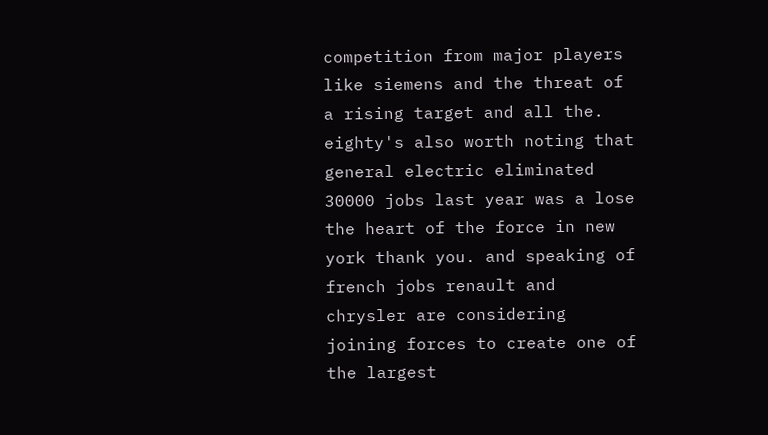competition from major players like siemens and the threat of a rising target and all the. eighty's also worth noting that general electric eliminated 30000 jobs last year was a lose the heart of the force in new york thank you. and speaking of french jobs renault and chrysler are considering joining forces to create one of the largest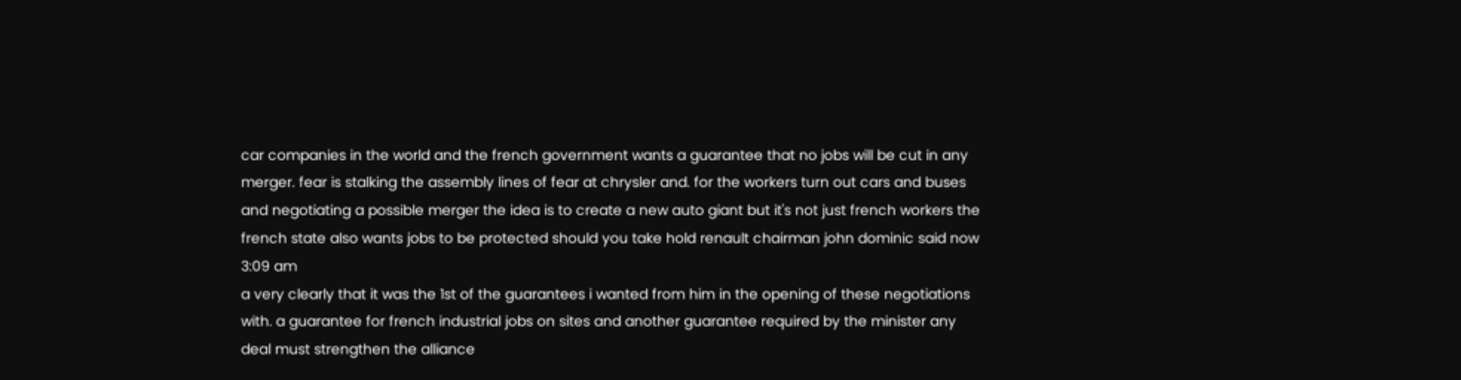car companies in the world and the french government wants a guarantee that no jobs will be cut in any merger. fear is stalking the assembly lines of fear at chrysler and. for the workers turn out cars and buses and negotiating a possible merger the idea is to create a new auto giant but it's not just french workers the french state also wants jobs to be protected should you take hold renault chairman john dominic said now
3:09 am
a very clearly that it was the 1st of the guarantees i wanted from him in the opening of these negotiations with. a guarantee for french industrial jobs on sites and another guarantee required by the minister any deal must strengthen the alliance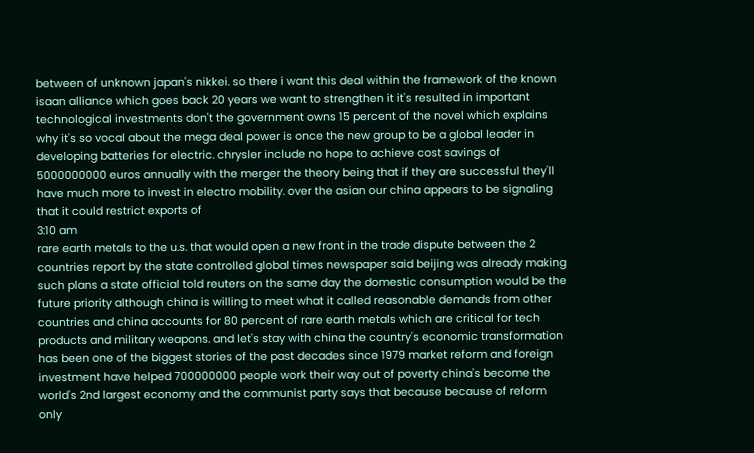between of unknown japan's nikkei. so there i want this deal within the framework of the known isaan alliance which goes back 20 years we want to strengthen it it's resulted in important technological investments don't the government owns 15 percent of the novel which explains why it's so vocal about the mega deal power is once the new group to be a global leader in developing batteries for electric. chrysler include no hope to achieve cost savings of 5000000000 euros annually with the merger the theory being that if they are successful they'll have much more to invest in electro mobility. over the asian our china appears to be signaling that it could restrict exports of
3:10 am
rare earth metals to the u.s. that would open a new front in the trade dispute between the 2 countries report by the state controlled global times newspaper said beijing was already making such plans a state official told reuters on the same day the domestic consumption would be the future priority although china is willing to meet what it called reasonable demands from other countries and china accounts for 80 percent of rare earth metals which are critical for tech products and military weapons. and let's stay with china the country's economic transformation has been one of the biggest stories of the past decades since 1979 market reform and foreign investment have helped 700000000 people work their way out of poverty china's become the world's 2nd largest economy and the communist party says that because because of reform only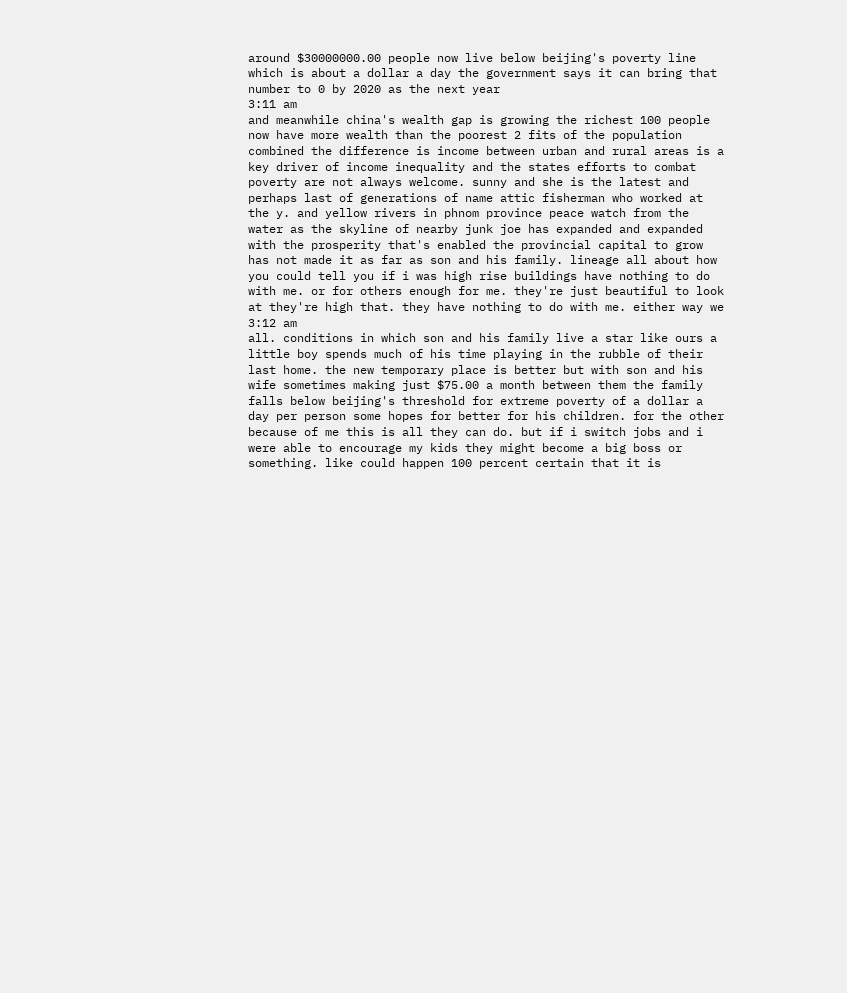around $30000000.00 people now live below beijing's poverty line which is about a dollar a day the government says it can bring that number to 0 by 2020 as the next year
3:11 am
and meanwhile china's wealth gap is growing the richest 100 people now have more wealth than the poorest 2 fits of the population combined the difference is income between urban and rural areas is a key driver of income inequality and the states efforts to combat poverty are not always welcome. sunny and she is the latest and perhaps last of generations of name attic fisherman who worked at the y. and yellow rivers in phnom province peace watch from the water as the skyline of nearby junk joe has expanded and expanded with the prosperity that's enabled the provincial capital to grow has not made it as far as son and his family. lineage all about how you could tell you if i was high rise buildings have nothing to do with me. or for others enough for me. they're just beautiful to look at they're high that. they have nothing to do with me. either way we
3:12 am
all. conditions in which son and his family live a star like ours a little boy spends much of his time playing in the rubble of their last home. the new temporary place is better but with son and his wife sometimes making just $75.00 a month between them the family falls below beijing's threshold for extreme poverty of a dollar a day per person some hopes for better for his children. for the other because of me this is all they can do. but if i switch jobs and i were able to encourage my kids they might become a big boss or something. like could happen 100 percent certain that it is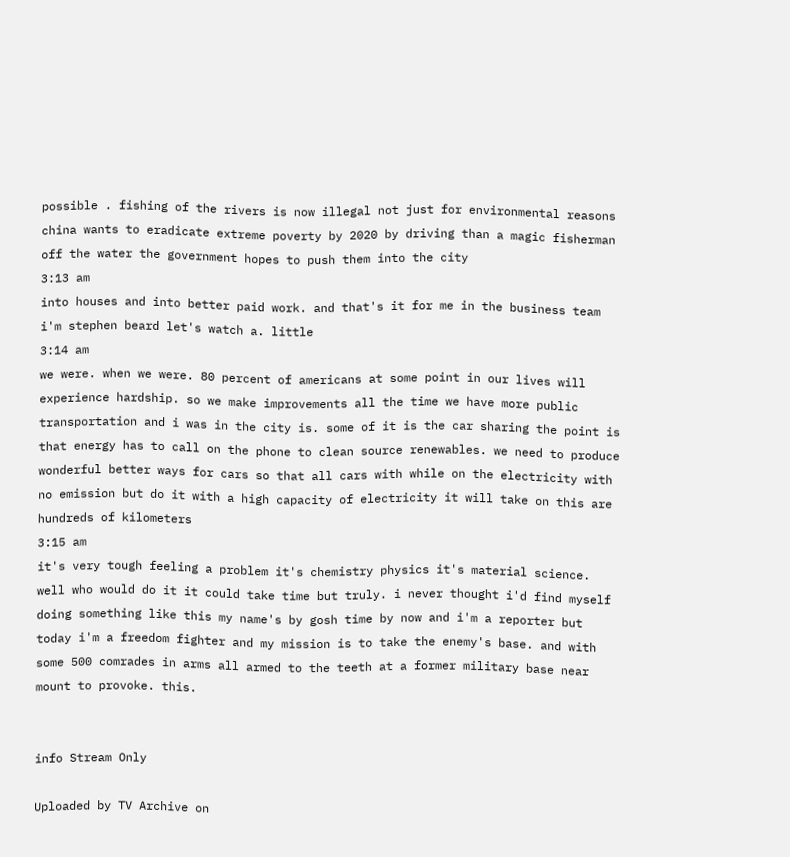possible . fishing of the rivers is now illegal not just for environmental reasons china wants to eradicate extreme poverty by 2020 by driving than a magic fisherman off the water the government hopes to push them into the city
3:13 am
into houses and into better paid work. and that's it for me in the business team i'm stephen beard let's watch a. little
3:14 am
we were. when we were. 80 percent of americans at some point in our lives will experience hardship. so we make improvements all the time we have more public transportation and i was in the city is. some of it is the car sharing the point is that energy has to call on the phone to clean source renewables. we need to produce wonderful better ways for cars so that all cars with while on the electricity with no emission but do it with a high capacity of electricity it will take on this are hundreds of kilometers
3:15 am
it's very tough feeling a problem it's chemistry physics it's material science. well who would do it it could take time but truly. i never thought i'd find myself doing something like this my name's by gosh time by now and i'm a reporter but today i'm a freedom fighter and my mission is to take the enemy's base. and with some 500 comrades in arms all armed to the teeth at a former military base near mount to provoke. this.


info Stream Only

Uploaded by TV Archive on